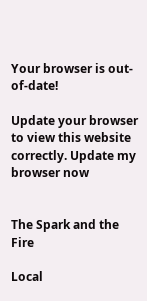Your browser is out-of-date!

Update your browser to view this website correctly. Update my browser now


The Spark and the Fire

Local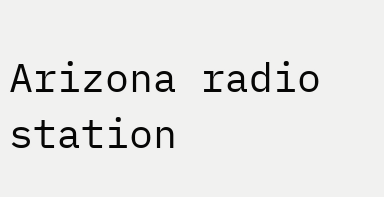Arizona radio station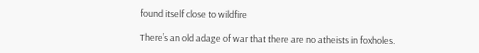found itself close to wildfire

There’s an old adage of war that there are no atheists in foxholes.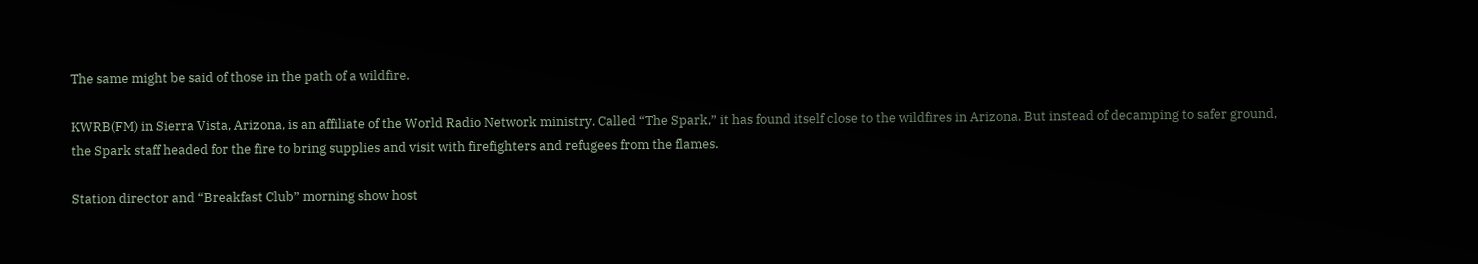The same might be said of those in the path of a wildfire.

KWRB(FM) in Sierra Vista, Arizona, is an affiliate of the World Radio Network ministry. Called “The Spark,” it has found itself close to the wildfires in Arizona. But instead of decamping to safer ground, the Spark staff headed for the fire to bring supplies and visit with firefighters and refugees from the flames.

Station director and “Breakfast Club” morning show host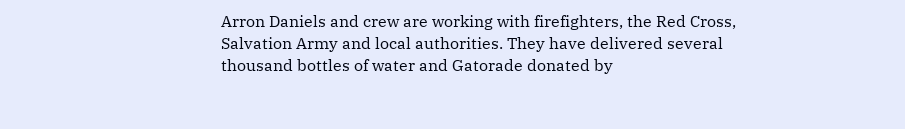Arron Daniels and crew are working with firefighters, the Red Cross, Salvation Army and local authorities. They have delivered several thousand bottles of water and Gatorade donated by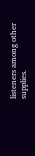listeners among other supplies.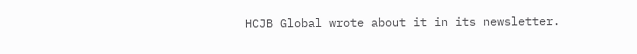HCJB Global wrote about it in its newsletter.